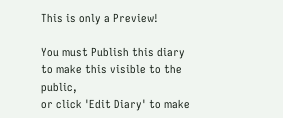This is only a Preview!

You must Publish this diary to make this visible to the public,
or click 'Edit Diary' to make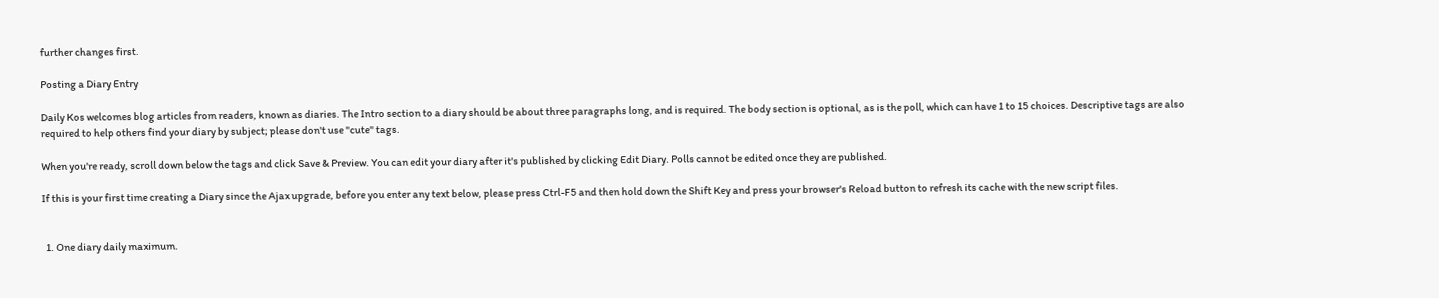further changes first.

Posting a Diary Entry

Daily Kos welcomes blog articles from readers, known as diaries. The Intro section to a diary should be about three paragraphs long, and is required. The body section is optional, as is the poll, which can have 1 to 15 choices. Descriptive tags are also required to help others find your diary by subject; please don't use "cute" tags.

When you're ready, scroll down below the tags and click Save & Preview. You can edit your diary after it's published by clicking Edit Diary. Polls cannot be edited once they are published.

If this is your first time creating a Diary since the Ajax upgrade, before you enter any text below, please press Ctrl-F5 and then hold down the Shift Key and press your browser's Reload button to refresh its cache with the new script files.


  1. One diary daily maximum.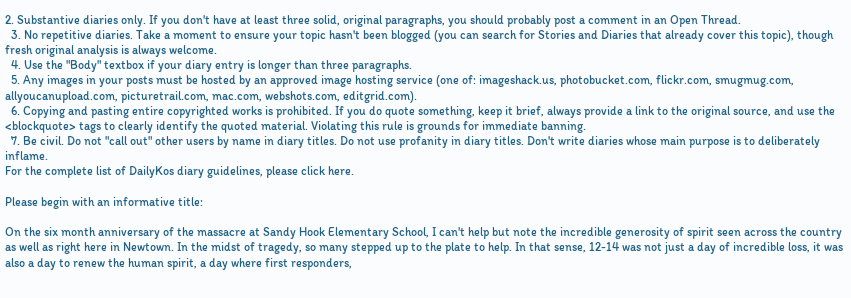2. Substantive diaries only. If you don't have at least three solid, original paragraphs, you should probably post a comment in an Open Thread.
  3. No repetitive diaries. Take a moment to ensure your topic hasn't been blogged (you can search for Stories and Diaries that already cover this topic), though fresh original analysis is always welcome.
  4. Use the "Body" textbox if your diary entry is longer than three paragraphs.
  5. Any images in your posts must be hosted by an approved image hosting service (one of: imageshack.us, photobucket.com, flickr.com, smugmug.com, allyoucanupload.com, picturetrail.com, mac.com, webshots.com, editgrid.com).
  6. Copying and pasting entire copyrighted works is prohibited. If you do quote something, keep it brief, always provide a link to the original source, and use the <blockquote> tags to clearly identify the quoted material. Violating this rule is grounds for immediate banning.
  7. Be civil. Do not "call out" other users by name in diary titles. Do not use profanity in diary titles. Don't write diaries whose main purpose is to deliberately inflame.
For the complete list of DailyKos diary guidelines, please click here.

Please begin with an informative title:

On the six month anniversary of the massacre at Sandy Hook Elementary School, I can't help but note the incredible generosity of spirit seen across the country as well as right here in Newtown. In the midst of tragedy, so many stepped up to the plate to help. In that sense, 12-14 was not just a day of incredible loss, it was also a day to renew the human spirit, a day where first responders,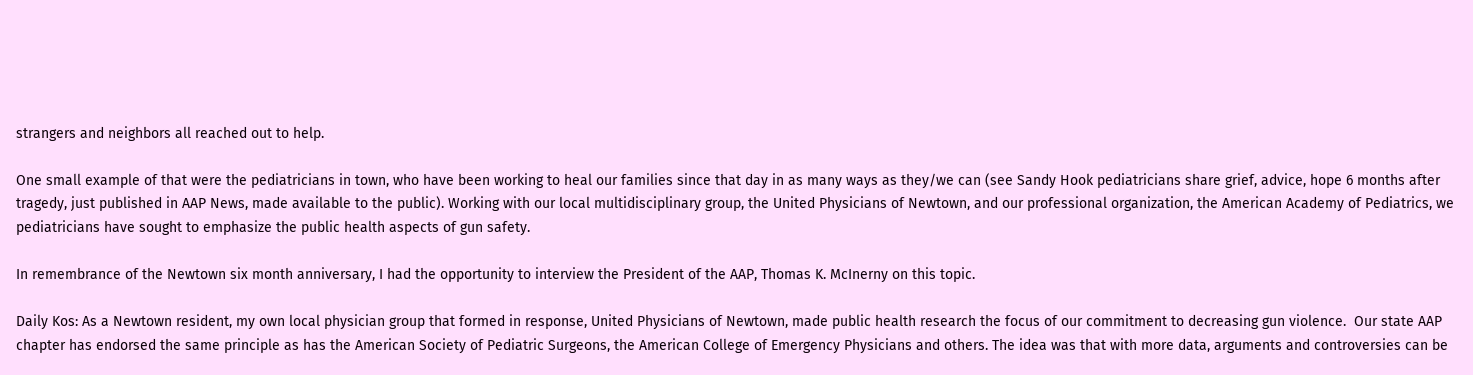strangers and neighbors all reached out to help.

One small example of that were the pediatricians in town, who have been working to heal our families since that day in as many ways as they/we can (see Sandy Hook pediatricians share grief, advice, hope 6 months after tragedy, just published in AAP News, made available to the public). Working with our local multidisciplinary group, the United Physicians of Newtown, and our professional organization, the American Academy of Pediatrics, we pediatricians have sought to emphasize the public health aspects of gun safety.

In remembrance of the Newtown six month anniversary, I had the opportunity to interview the President of the AAP, Thomas K. McInerny on this topic.

Daily Kos: As a Newtown resident, my own local physician group that formed in response, United Physicians of Newtown, made public health research the focus of our commitment to decreasing gun violence.  Our state AAP chapter has endorsed the same principle as has the American Society of Pediatric Surgeons, the American College of Emergency Physicians and others. The idea was that with more data, arguments and controversies can be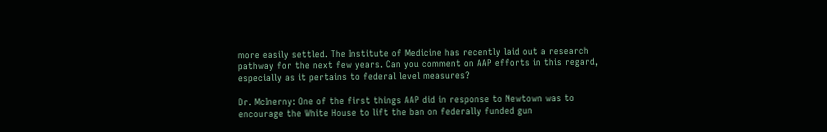more easily settled. The Institute of Medicine has recently laid out a research pathway for the next few years. Can you comment on AAP efforts in this regard, especially as it pertains to federal level measures?

Dr. McInerny: One of the first things AAP did in response to Newtown was to encourage the White House to lift the ban on federally funded gun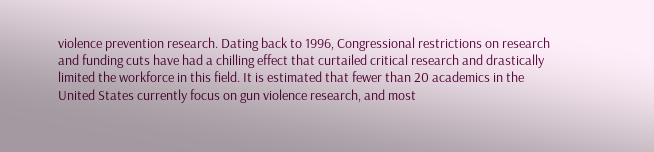violence prevention research. Dating back to 1996, Congressional restrictions on research and funding cuts have had a chilling effect that curtailed critical research and drastically limited the workforce in this field. It is estimated that fewer than 20 academics in the United States currently focus on gun violence research, and most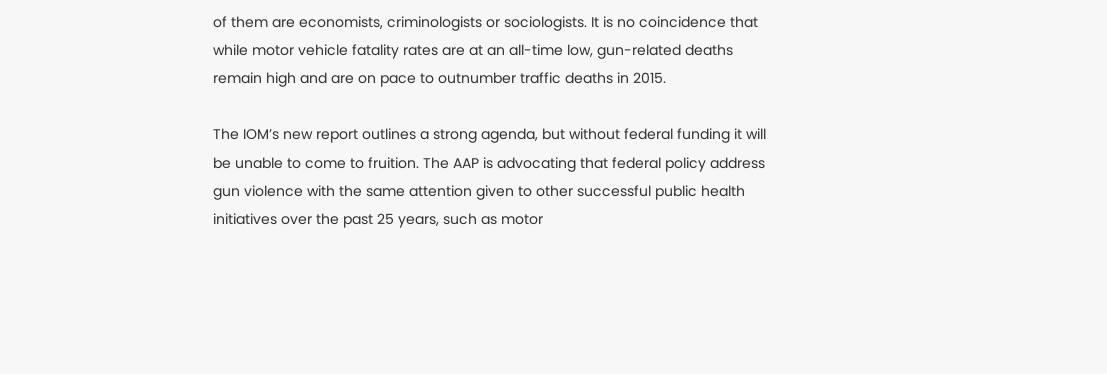of them are economists, criminologists or sociologists. It is no coincidence that while motor vehicle fatality rates are at an all-time low, gun-related deaths remain high and are on pace to outnumber traffic deaths in 2015.

The IOM’s new report outlines a strong agenda, but without federal funding it will be unable to come to fruition. The AAP is advocating that federal policy address gun violence with the same attention given to other successful public health initiatives over the past 25 years, such as motor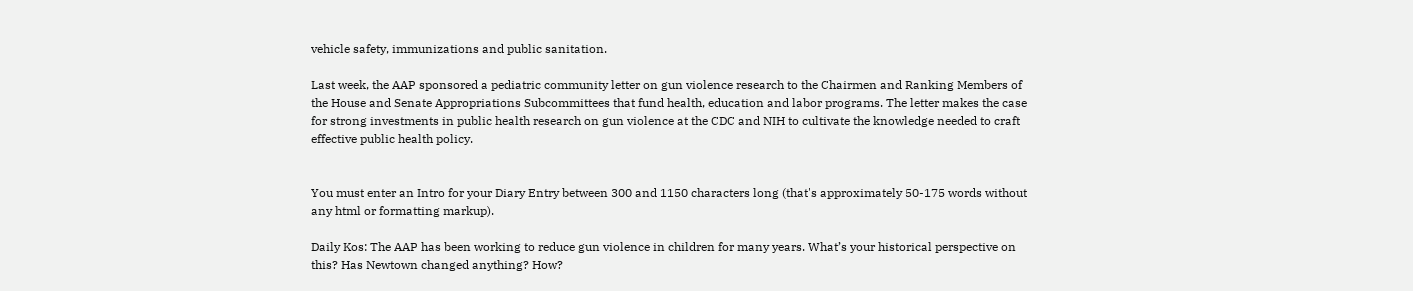vehicle safety, immunizations and public sanitation.

Last week, the AAP sponsored a pediatric community letter on gun violence research to the Chairmen and Ranking Members of the House and Senate Appropriations Subcommittees that fund health, education and labor programs. The letter makes the case for strong investments in public health research on gun violence at the CDC and NIH to cultivate the knowledge needed to craft effective public health policy.


You must enter an Intro for your Diary Entry between 300 and 1150 characters long (that's approximately 50-175 words without any html or formatting markup).

Daily Kos: The AAP has been working to reduce gun violence in children for many years. What’s your historical perspective on this? Has Newtown changed anything? How?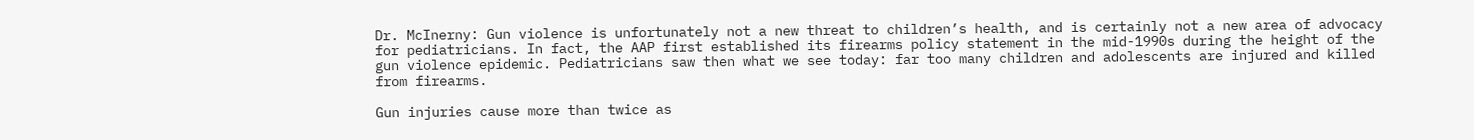Dr. McInerny: Gun violence is unfortunately not a new threat to children’s health, and is certainly not a new area of advocacy for pediatricians. In fact, the AAP first established its firearms policy statement in the mid-1990s during the height of the gun violence epidemic. Pediatricians saw then what we see today: far too many children and adolescents are injured and killed from firearms.

Gun injuries cause more than twice as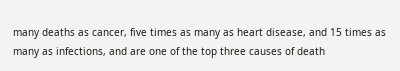many deaths as cancer, five times as many as heart disease, and 15 times as many as infections, and are one of the top three causes of death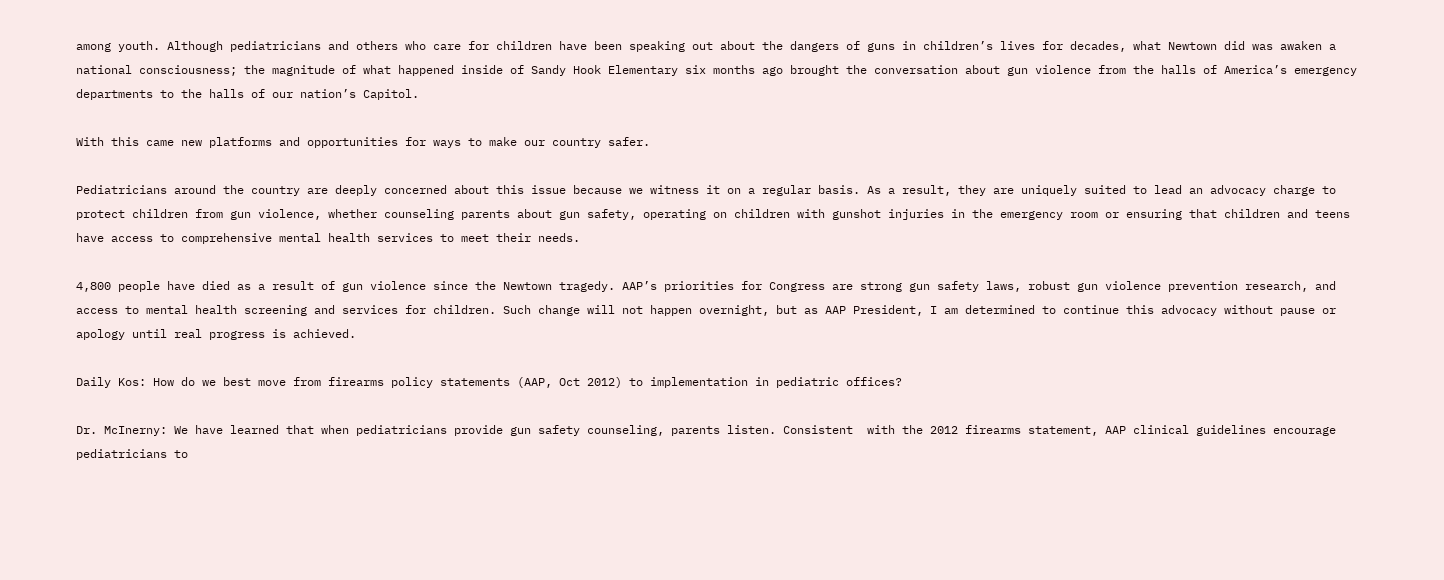among youth. Although pediatricians and others who care for children have been speaking out about the dangers of guns in children’s lives for decades, what Newtown did was awaken a national consciousness; the magnitude of what happened inside of Sandy Hook Elementary six months ago brought the conversation about gun violence from the halls of America’s emergency departments to the halls of our nation’s Capitol.

With this came new platforms and opportunities for ways to make our country safer.

Pediatricians around the country are deeply concerned about this issue because we witness it on a regular basis. As a result, they are uniquely suited to lead an advocacy charge to protect children from gun violence, whether counseling parents about gun safety, operating on children with gunshot injuries in the emergency room or ensuring that children and teens have access to comprehensive mental health services to meet their needs.

4,800 people have died as a result of gun violence since the Newtown tragedy. AAP’s priorities for Congress are strong gun safety laws, robust gun violence prevention research, and access to mental health screening and services for children. Such change will not happen overnight, but as AAP President, I am determined to continue this advocacy without pause or apology until real progress is achieved.

Daily Kos: How do we best move from firearms policy statements (AAP, Oct 2012) to implementation in pediatric offices?

Dr. McInerny: We have learned that when pediatricians provide gun safety counseling, parents listen. Consistent  with the 2012 firearms statement, AAP clinical guidelines encourage pediatricians to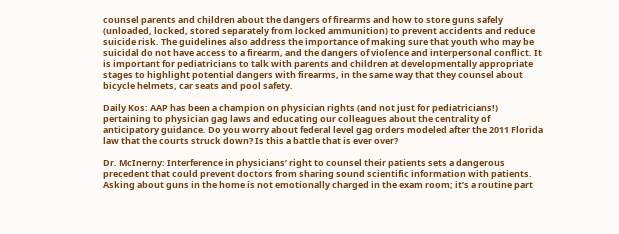counsel parents and children about the dangers of firearms and how to store guns safely (unloaded, locked, stored separately from locked ammunition) to prevent accidents and reduce suicide risk. The guidelines also address the importance of making sure that youth who may be suicidal do not have access to a firearm, and the dangers of violence and interpersonal conflict. It is important for pediatricians to talk with parents and children at developmentally appropriate stages to highlight potential dangers with firearms, in the same way that they counsel about bicycle helmets, car seats and pool safety.

Daily Kos: AAP has been a champion on physician rights (and not just for pediatricians!) pertaining to physician gag laws and educating our colleagues about the centrality of anticipatory guidance. Do you worry about federal level gag orders modeled after the 2011 Florida law that the courts struck down? Is this a battle that is ever over?

Dr. McInerny: Interference in physicians’ right to counsel their patients sets a dangerous precedent that could prevent doctors from sharing sound scientific information with patients. Asking about guns in the home is not emotionally charged in the exam room; it’s a routine part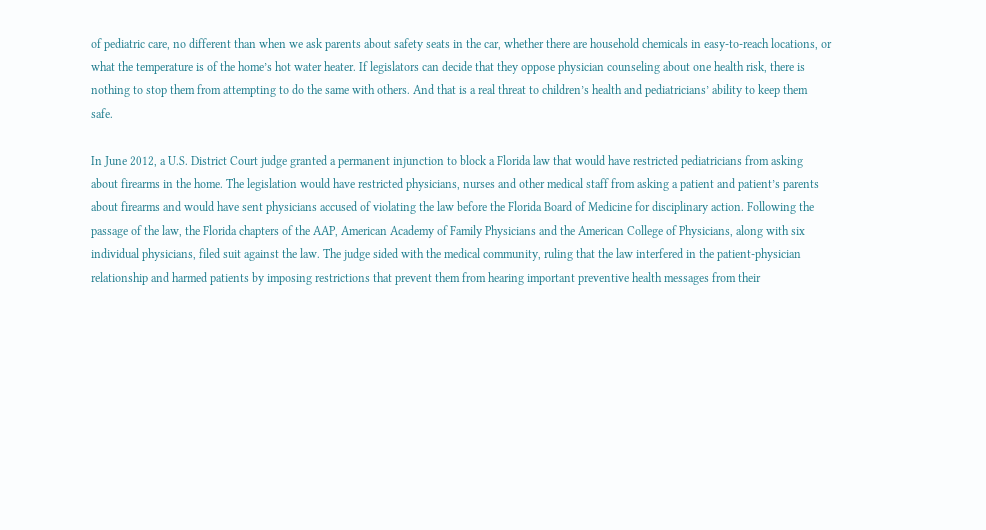of pediatric care, no different than when we ask parents about safety seats in the car, whether there are household chemicals in easy-to-reach locations, or what the temperature is of the home’s hot water heater. If legislators can decide that they oppose physician counseling about one health risk, there is nothing to stop them from attempting to do the same with others. And that is a real threat to children’s health and pediatricians’ ability to keep them safe.

In June 2012, a U.S. District Court judge granted a permanent injunction to block a Florida law that would have restricted pediatricians from asking about firearms in the home. The legislation would have restricted physicians, nurses and other medical staff from asking a patient and patient’s parents about firearms and would have sent physicians accused of violating the law before the Florida Board of Medicine for disciplinary action. Following the passage of the law, the Florida chapters of the AAP, American Academy of Family Physicians and the American College of Physicians, along with six individual physicians, filed suit against the law. The judge sided with the medical community, ruling that the law interfered in the patient-physician relationship and harmed patients by imposing restrictions that prevent them from hearing important preventive health messages from their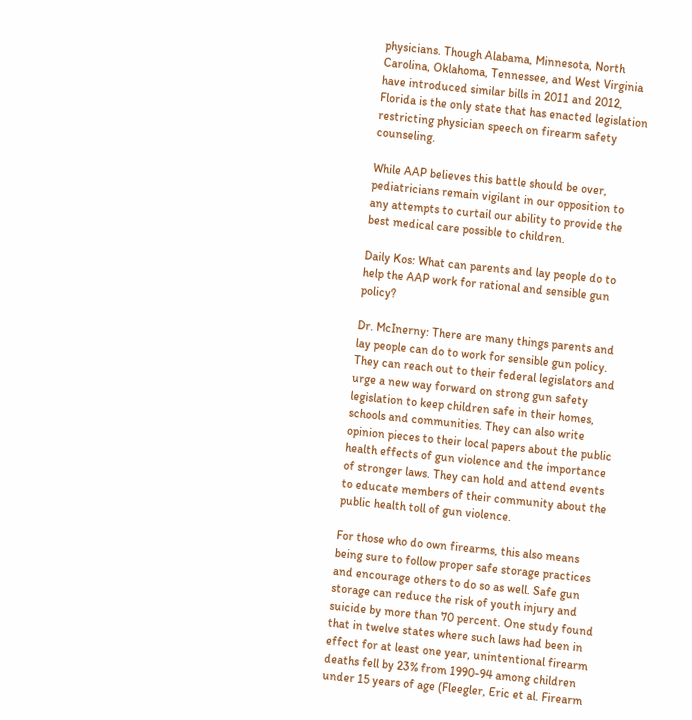physicians. Though Alabama, Minnesota, North Carolina, Oklahoma, Tennessee, and West Virginia have introduced similar bills in 2011 and 2012, Florida is the only state that has enacted legislation restricting physician speech on firearm safety counseling.

While AAP believes this battle should be over, pediatricians remain vigilant in our opposition to any attempts to curtail our ability to provide the best medical care possible to children.

Daily Kos: What can parents and lay people do to help the AAP work for rational and sensible gun policy?

Dr. McInerny: There are many things parents and lay people can do to work for sensible gun policy. They can reach out to their federal legislators and urge a new way forward on strong gun safety legislation to keep children safe in their homes, schools and communities. They can also write opinion pieces to their local papers about the public health effects of gun violence and the importance of stronger laws. They can hold and attend events to educate members of their community about the public health toll of gun violence.

For those who do own firearms, this also means being sure to follow proper safe storage practices and encourage others to do so as well. Safe gun storage can reduce the risk of youth injury and suicide by more than 70 percent. One study found that in twelve states where such laws had been in effect for at least one year, unintentional firearm deaths fell by 23% from 1990-94 among children under 15 years of age (Fleegler, Eric et al. Firearm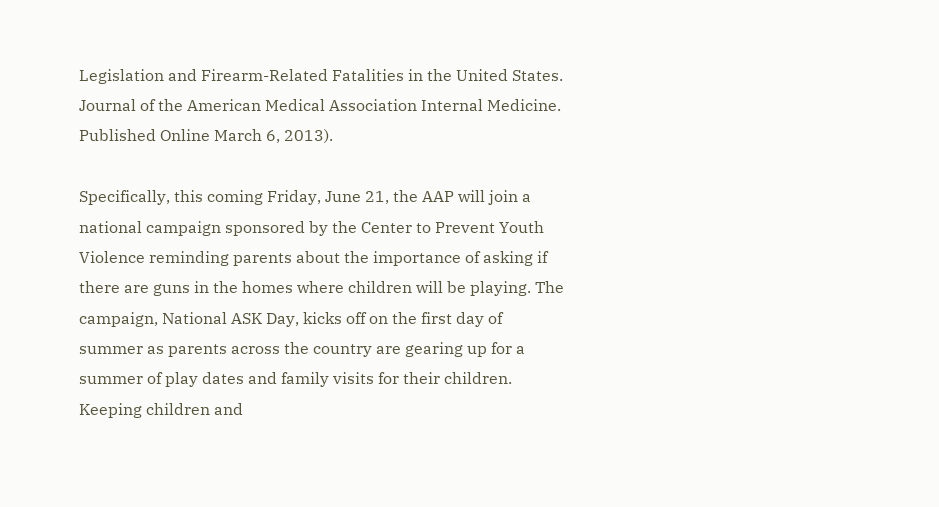Legislation and Firearm-Related Fatalities in the United States. Journal of the American Medical Association Internal Medicine. Published Online March 6, 2013).

Specifically, this coming Friday, June 21, the AAP will join a national campaign sponsored by the Center to Prevent Youth Violence reminding parents about the importance of asking if there are guns in the homes where children will be playing. The campaign, National ASK Day, kicks off on the first day of summer as parents across the country are gearing up for a summer of play dates and family visits for their children. Keeping children and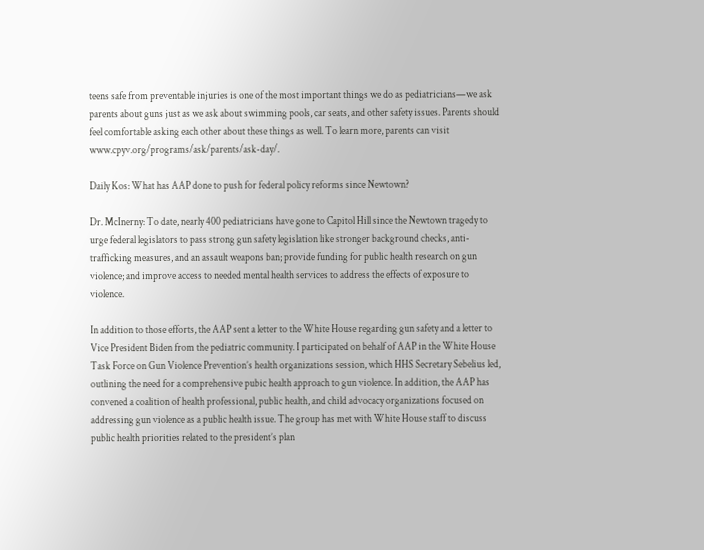teens safe from preventable injuries is one of the most important things we do as pediatricians—we ask parents about guns just as we ask about swimming pools, car seats, and other safety issues. Parents should feel comfortable asking each other about these things as well. To learn more, parents can visit www.cpyv.org/programs/ask/parents/ask-day/.

Daily Kos: What has AAP done to push for federal policy reforms since Newtown?

Dr. McInerny: To date, nearly 400 pediatricians have gone to Capitol Hill since the Newtown tragedy to urge federal legislators to pass strong gun safety legislation like stronger background checks, anti-trafficking measures, and an assault weapons ban; provide funding for public health research on gun violence; and improve access to needed mental health services to address the effects of exposure to violence.

In addition to those efforts, the AAP sent a letter to the White House regarding gun safety and a letter to Vice President Biden from the pediatric community. I participated on behalf of AAP in the White House Task Force on Gun Violence Prevention’s health organizations session, which HHS Secretary Sebelius led, outlining the need for a comprehensive pubic health approach to gun violence. In addition, the AAP has convened a coalition of health professional, public health, and child advocacy organizations focused on addressing gun violence as a public health issue. The group has met with White House staff to discuss public health priorities related to the president’s plan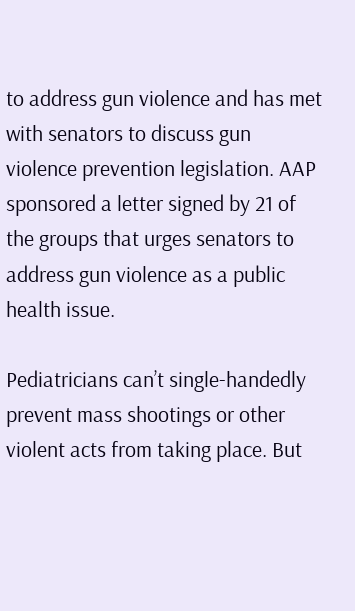to address gun violence and has met with senators to discuss gun violence prevention legislation. AAP sponsored a letter signed by 21 of the groups that urges senators to address gun violence as a public health issue.

Pediatricians can’t single-handedly prevent mass shootings or other violent acts from taking place. But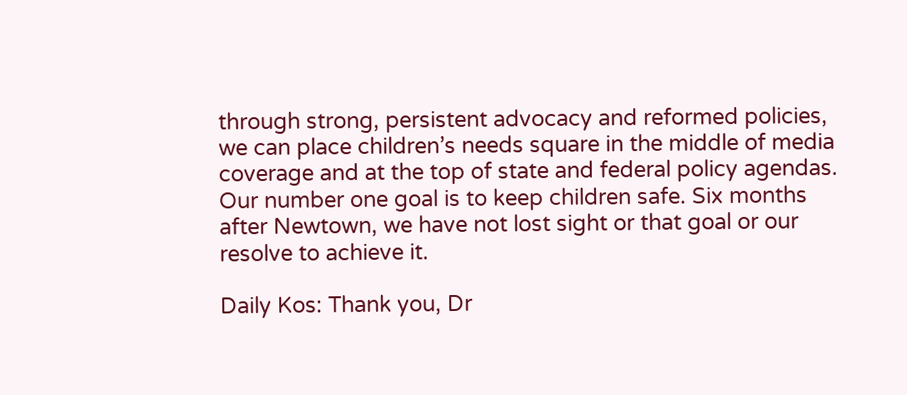through strong, persistent advocacy and reformed policies, we can place children’s needs square in the middle of media coverage and at the top of state and federal policy agendas. Our number one goal is to keep children safe. Six months after Newtown, we have not lost sight or that goal or our resolve to achieve it.

Daily Kos: Thank you, Dr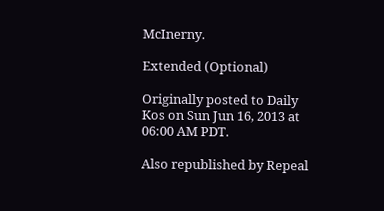McInerny.

Extended (Optional)

Originally posted to Daily Kos on Sun Jun 16, 2013 at 06:00 AM PDT.

Also republished by Repeal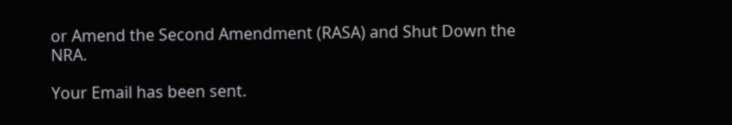or Amend the Second Amendment (RASA) and Shut Down the NRA.

Your Email has been sent.